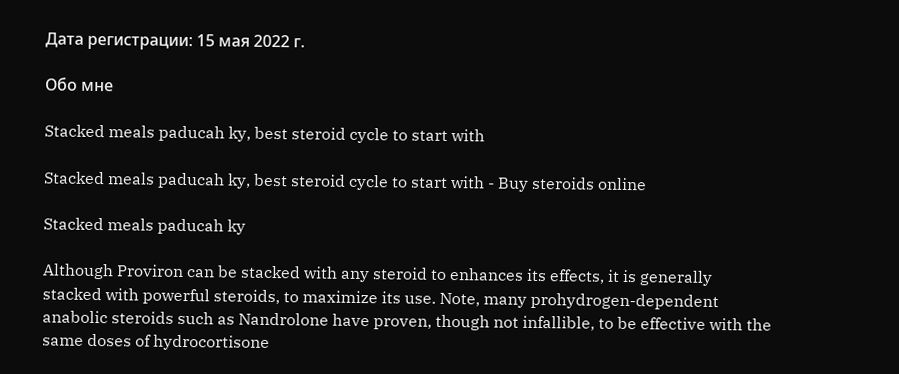Дата регистрации: 15 мая 2022 г.

Обо мне

Stacked meals paducah ky, best steroid cycle to start with

Stacked meals paducah ky, best steroid cycle to start with - Buy steroids online

Stacked meals paducah ky

Although Proviron can be stacked with any steroid to enhances its effects, it is generally stacked with powerful steroids, to maximize its use. Note, many prohydrogen-dependent anabolic steroids such as Nandrolone have proven, though not infallible, to be effective with the same doses of hydrocortisone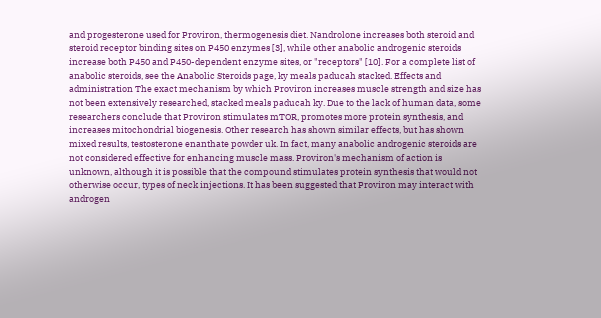and progesterone used for Proviron, thermogenesis diet. Nandrolone increases both steroid and steroid receptor binding sites on P450 enzymes [3], while other anabolic androgenic steroids increase both P450 and P450-dependent enzyme sites, or "receptors" [10]. For a complete list of anabolic steroids, see the Anabolic Steroids page, ky meals paducah stacked. Effects and administration The exact mechanism by which Proviron increases muscle strength and size has not been extensively researched, stacked meals paducah ky. Due to the lack of human data, some researchers conclude that Proviron stimulates mTOR, promotes more protein synthesis, and increases mitochondrial biogenesis. Other research has shown similar effects, but has shown mixed results, testosterone enanthate powder uk. In fact, many anabolic androgenic steroids are not considered effective for enhancing muscle mass. Proviron's mechanism of action is unknown, although it is possible that the compound stimulates protein synthesis that would not otherwise occur, types of neck injections. It has been suggested that Proviron may interact with androgen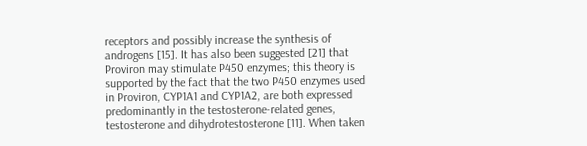receptors and possibly increase the synthesis of androgens [15]. It has also been suggested [21] that Proviron may stimulate P450 enzymes; this theory is supported by the fact that the two P450 enzymes used in Proviron, CYP1A1 and CYP1A2, are both expressed predominantly in the testosterone-related genes, testosterone and dihydrotestosterone [11]. When taken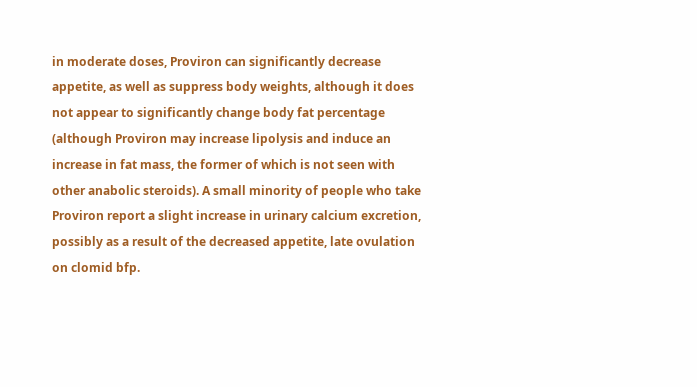in moderate doses, Proviron can significantly decrease appetite, as well as suppress body weights, although it does not appear to significantly change body fat percentage (although Proviron may increase lipolysis and induce an increase in fat mass, the former of which is not seen with other anabolic steroids). A small minority of people who take Proviron report a slight increase in urinary calcium excretion, possibly as a result of the decreased appetite, late ovulation on clomid bfp.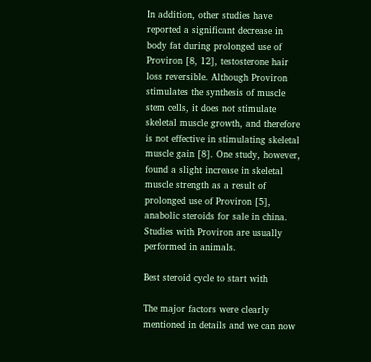In addition, other studies have reported a significant decrease in body fat during prolonged use of Proviron [8, 12], testosterone hair loss reversible. Although Proviron stimulates the synthesis of muscle stem cells, it does not stimulate skeletal muscle growth, and therefore is not effective in stimulating skeletal muscle gain [8]. One study, however, found a slight increase in skeletal muscle strength as a result of prolonged use of Proviron [5], anabolic steroids for sale in china. Studies with Proviron are usually performed in animals.

Best steroid cycle to start with

The major factors were clearly mentioned in details and we can now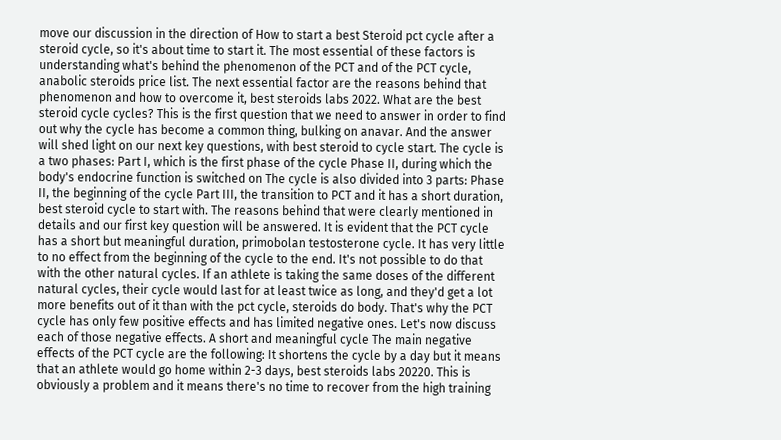move our discussion in the direction of How to start a best Steroid pct cycle after a steroid cycle, so it's about time to start it. The most essential of these factors is understanding what's behind the phenomenon of the PCT and of the PCT cycle, anabolic steroids price list. The next essential factor are the reasons behind that phenomenon and how to overcome it, best steroids labs 2022. What are the best steroid cycle cycles? This is the first question that we need to answer in order to find out why the cycle has become a common thing, bulking on anavar. And the answer will shed light on our next key questions, with best steroid to cycle start. The cycle is a two phases: Part I, which is the first phase of the cycle Phase II, during which the body's endocrine function is switched on The cycle is also divided into 3 parts: Phase II, the beginning of the cycle Part III, the transition to PCT and it has a short duration, best steroid cycle to start with. The reasons behind that were clearly mentioned in details and our first key question will be answered. It is evident that the PCT cycle has a short but meaningful duration, primobolan testosterone cycle. It has very little to no effect from the beginning of the cycle to the end. It's not possible to do that with the other natural cycles. If an athlete is taking the same doses of the different natural cycles, their cycle would last for at least twice as long, and they'd get a lot more benefits out of it than with the pct cycle, steroids do body. That's why the PCT cycle has only few positive effects and has limited negative ones. Let's now discuss each of those negative effects. A short and meaningful cycle The main negative effects of the PCT cycle are the following: It shortens the cycle by a day but it means that an athlete would go home within 2-3 days, best steroids labs 20220. This is obviously a problem and it means there's no time to recover from the high training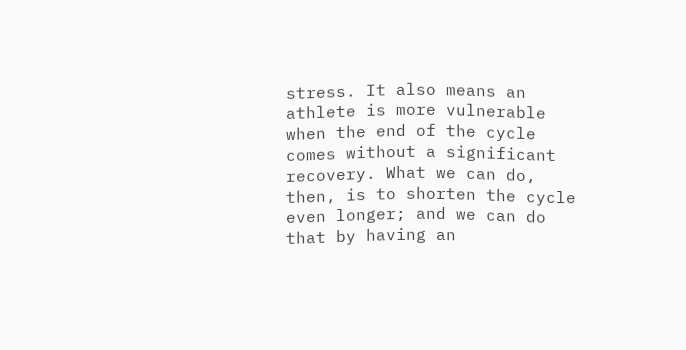stress. It also means an athlete is more vulnerable when the end of the cycle comes without a significant recovery. What we can do, then, is to shorten the cycle even longer; and we can do that by having an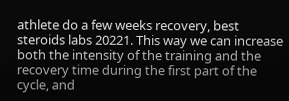athlete do a few weeks recovery, best steroids labs 20221. This way we can increase both the intensity of the training and the recovery time during the first part of the cycle, and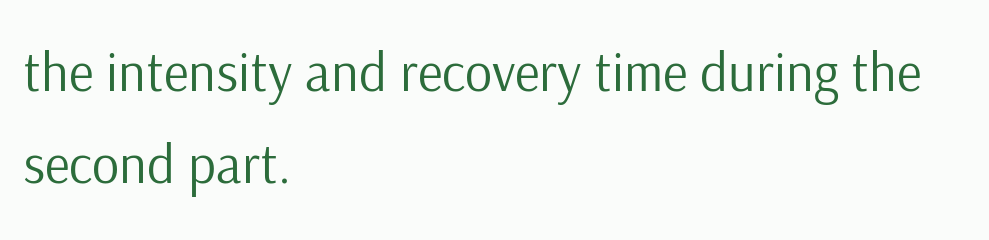the intensity and recovery time during the second part.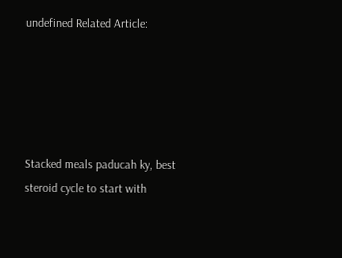undefined Related Article:





Stacked meals paducah ky, best steroid cycle to start with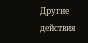Другие действия